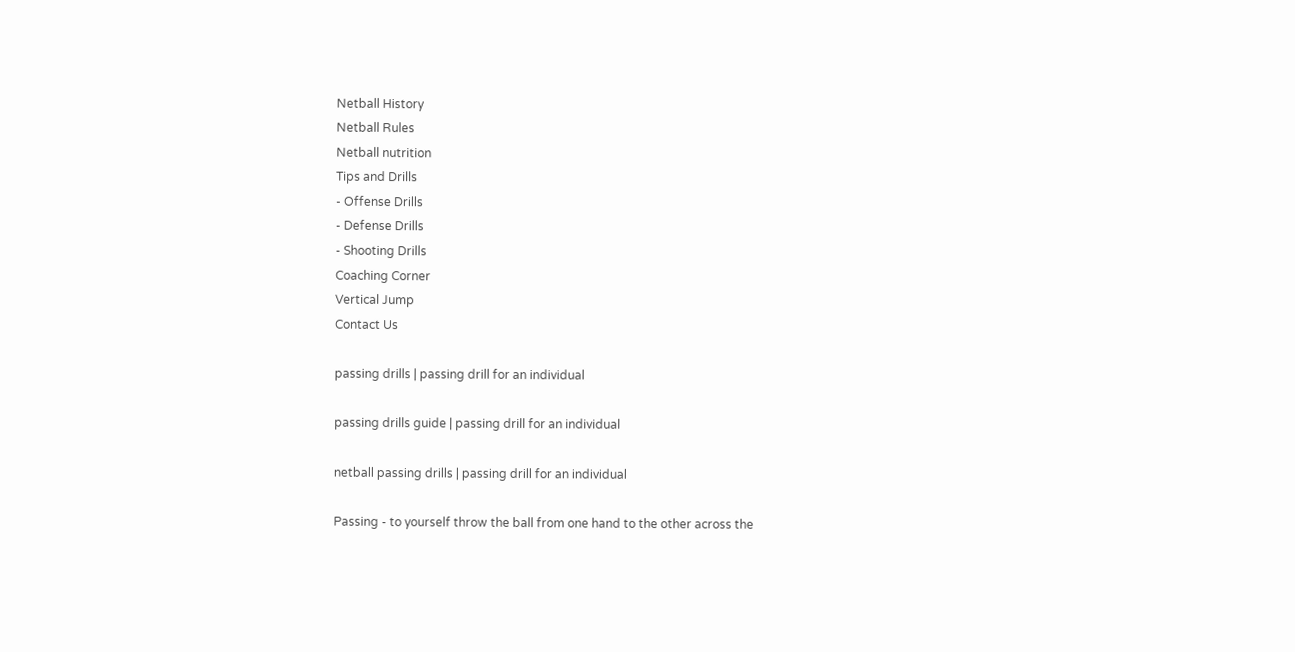Netball History
Netball Rules
Netball nutrition
Tips and Drills
- Offense Drills
- Defense Drills
- Shooting Drills
Coaching Corner
Vertical Jump
Contact Us

passing drills | passing drill for an individual

passing drills guide | passing drill for an individual

netball passing drills | passing drill for an individual

Passing - to yourself throw the ball from one hand to the other across the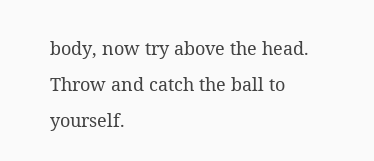body, now try above the head. Throw and catch the ball to yourself.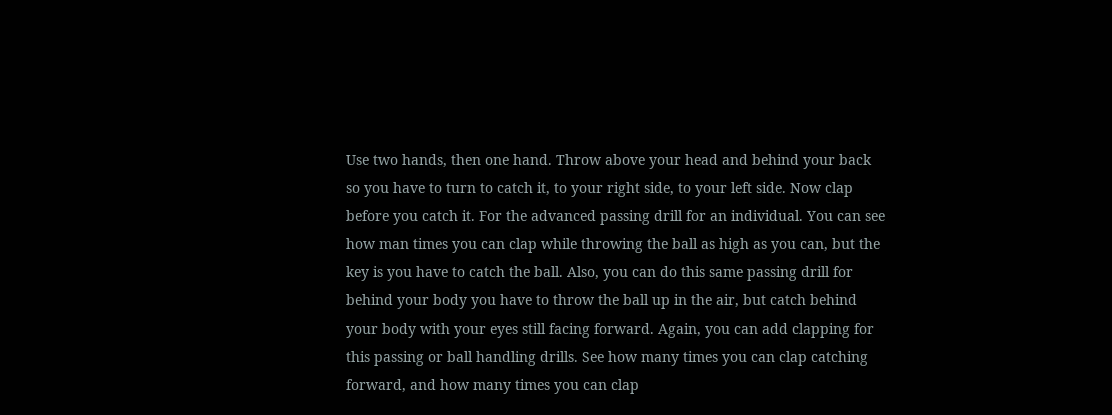Use two hands, then one hand. Throw above your head and behind your back so you have to turn to catch it, to your right side, to your left side. Now clap before you catch it. For the advanced passing drill for an individual. You can see how man times you can clap while throwing the ball as high as you can, but the key is you have to catch the ball. Also, you can do this same passing drill for behind your body you have to throw the ball up in the air, but catch behind your body with your eyes still facing forward. Again, you can add clapping for this passing or ball handling drills. See how many times you can clap catching forward, and how many times you can clap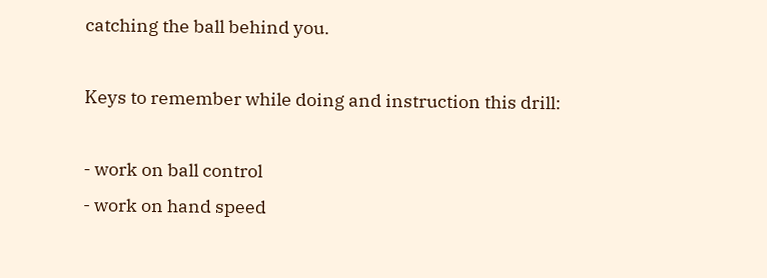catching the ball behind you.

Keys to remember while doing and instruction this drill:

- work on ball control
- work on hand speed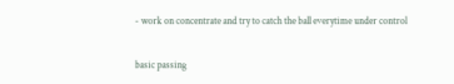- work on concentrate and try to catch the ball everytime under control

basic passing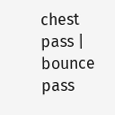chest pass | bounce pass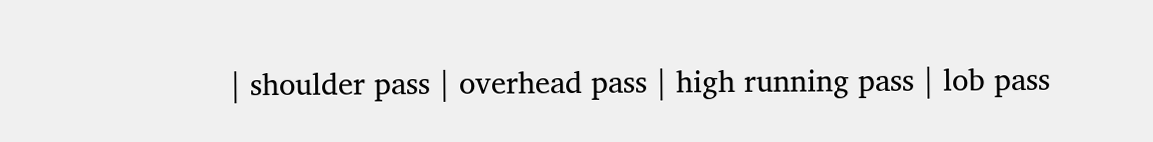| shoulder pass | overhead pass | high running pass | lob pass